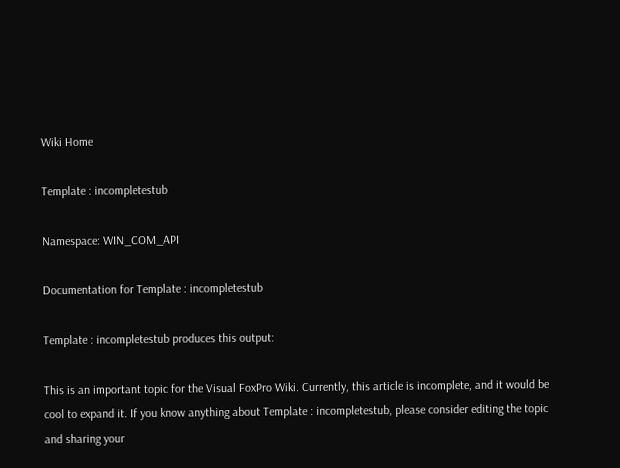Wiki Home

Template : incompletestub

Namespace: WIN_COM_API

Documentation for Template : incompletestub

Template : incompletestub produces this output:

This is an important topic for the Visual FoxPro Wiki. Currently, this article is incomplete, and it would be cool to expand it. If you know anything about Template : incompletestub, please consider editing the topic and sharing your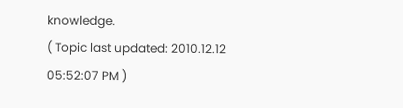knowledge.
( Topic last updated: 2010.12.12 05:52:07 PM )